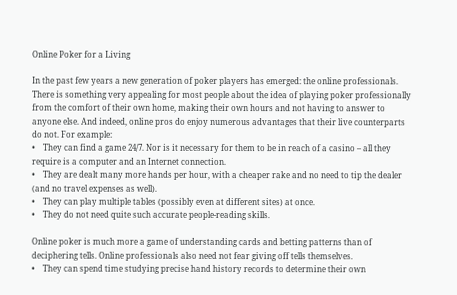Online Poker for a Living

In the past few years a new generation of poker players has emerged: the online professionals. There is something very appealing for most people about the idea of playing poker professionally from the comfort of their own home, making their own hours and not having to answer to anyone else. And indeed, online pros do enjoy numerous advantages that their live counterparts do not. For example:
•    They can find a game 24/7. Nor is it necessary for them to be in reach of a casino – all they require is a computer and an Internet connection.
•    They are dealt many more hands per hour, with a cheaper rake and no need to tip the dealer (and no travel expenses as well).
•    They can play multiple tables (possibly even at different sites) at once.
•    They do not need quite such accurate people-reading skills.

Online poker is much more a game of understanding cards and betting patterns than of deciphering tells. Online professionals also need not fear giving off tells themselves.
•    They can spend time studying precise hand history records to determine their own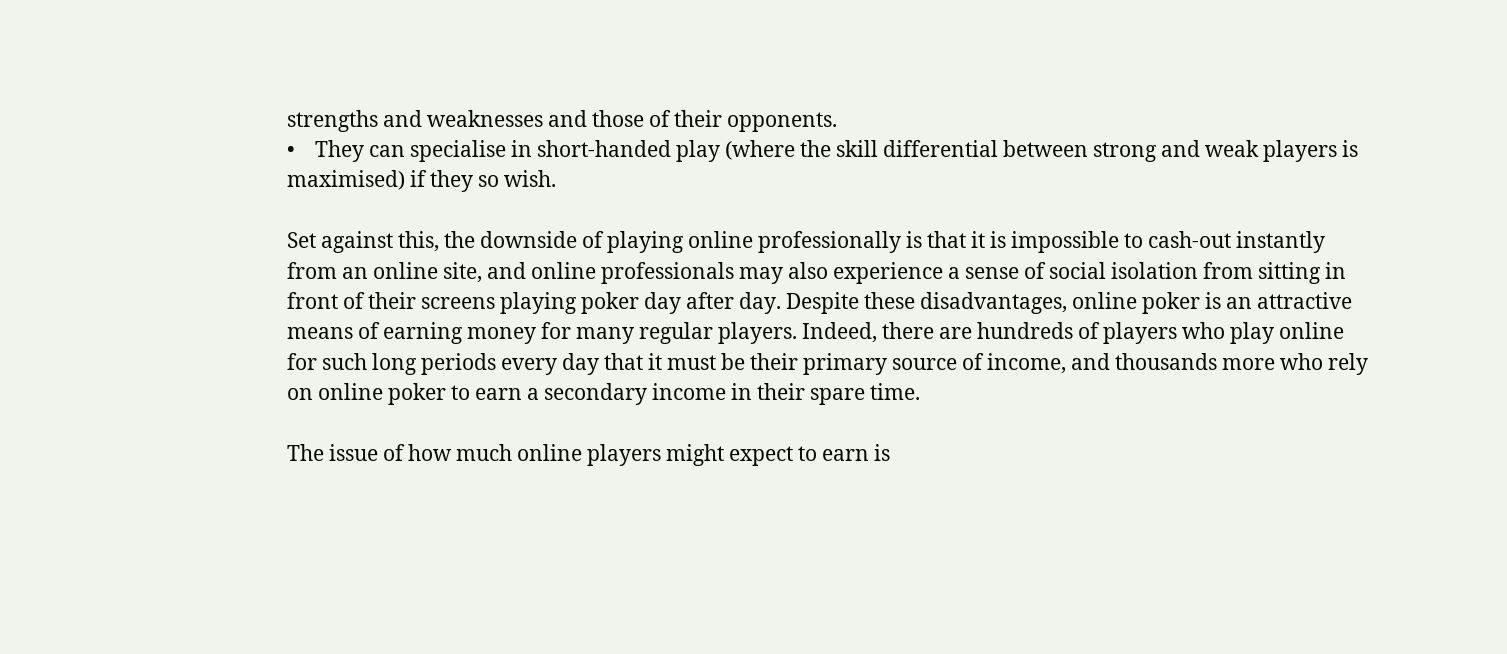strengths and weaknesses and those of their opponents.
•    They can specialise in short-handed play (where the skill differential between strong and weak players is maximised) if they so wish.

Set against this, the downside of playing online professionally is that it is impossible to cash-out instantly from an online site, and online professionals may also experience a sense of social isolation from sitting in front of their screens playing poker day after day. Despite these disadvantages, online poker is an attractive means of earning money for many regular players. Indeed, there are hundreds of players who play online for such long periods every day that it must be their primary source of income, and thousands more who rely on online poker to earn a secondary income in their spare time.

The issue of how much online players might expect to earn is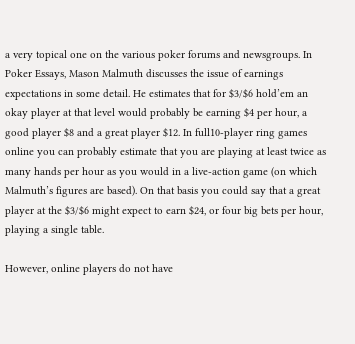a very topical one on the various poker forums and newsgroups. In Poker Essays, Mason Malmuth discusses the issue of earnings expectations in some detail. He estimates that for $3/$6 hold’em an okay player at that level would probably be earning $4 per hour, a good player $8 and a great player $12. In full10-player ring games online you can probably estimate that you are playing at least twice as many hands per hour as you would in a live-action game (on which Malmuth’s figures are based). On that basis you could say that a great player at the $3/$6 might expect to earn $24, or four big bets per hour, playing a single table.

However, online players do not have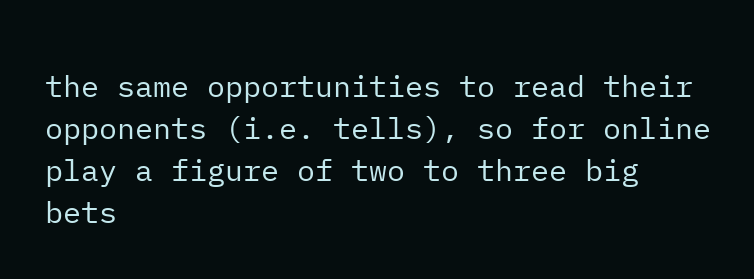the same opportunities to read their opponents (i.e. tells), so for online play a figure of two to three big bets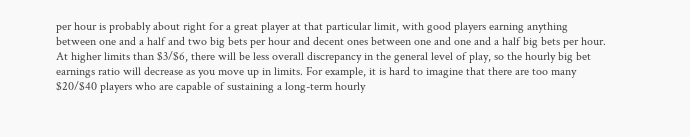per hour is probably about right for a great player at that particular limit, with good players earning anything between one and a half and two big bets per hour and decent ones between one and one and a half big bets per hour. At higher limits than $3/$6, there will be less overall discrepancy in the general level of play, so the hourly big bet earnings ratio will decrease as you move up in limits. For example, it is hard to imagine that there are too many $20/$40 players who are capable of sustaining a long-term hourly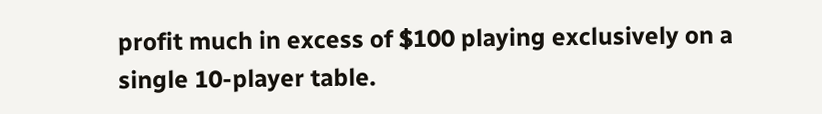profit much in excess of $100 playing exclusively on a single 10-player table.